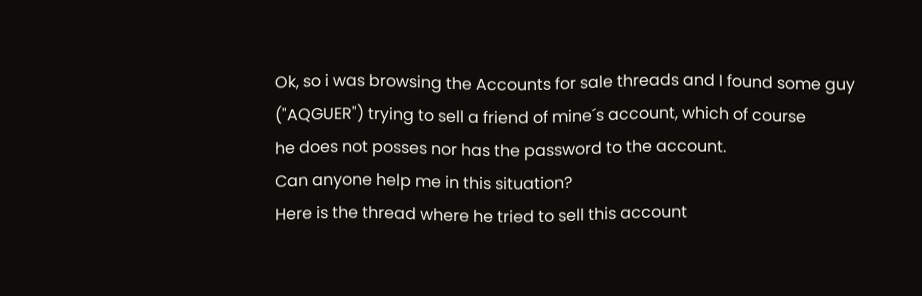Ok, so i was browsing the Accounts for sale threads and I found some guy ("AQGUER") trying to sell a friend of mine´s account, which of course
he does not posses nor has the password to the account.
Can anyone help me in this situation?
Here is the thread where he tried to sell this account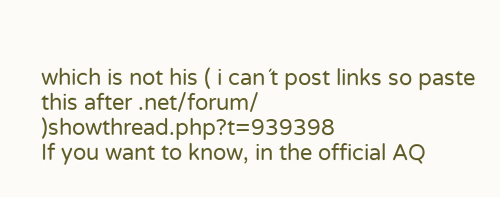which is not his ( i can´t post links so paste this after .net/forum/ )showthread.php?t=939398
If you want to know, in the official AQ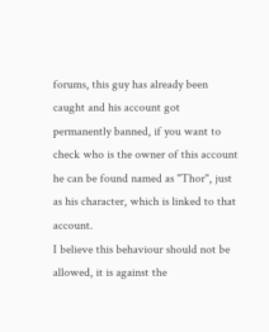forums, this guy has already been caught and his account got permanently banned, if you want to check who is the owner of this account he can be found named as "Thor", just as his character, which is linked to that account.
I believe this behaviour should not be allowed, it is against the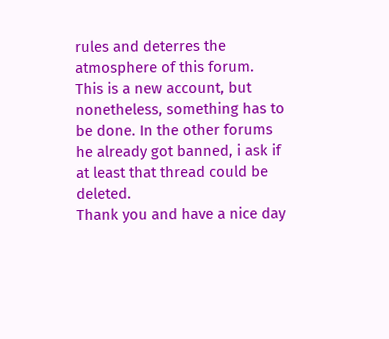rules and deterres the atmosphere of this forum.
This is a new account, but nonetheless, something has to be done. In the other forums he already got banned, i ask if at least that thread could be deleted.
Thank you and have a nice day